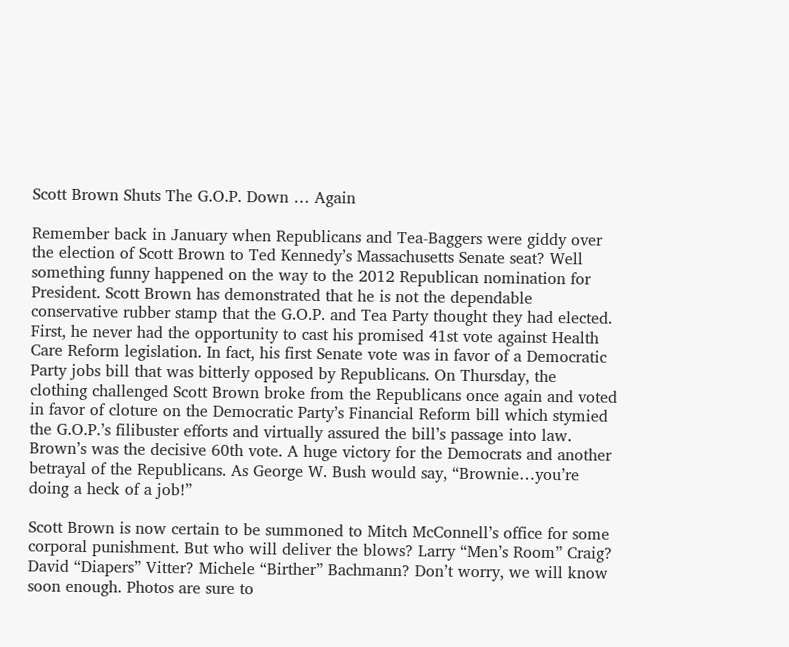Scott Brown Shuts The G.O.P. Down … Again

Remember back in January when Republicans and Tea-Baggers were giddy over the election of Scott Brown to Ted Kennedy’s Massachusetts Senate seat? Well something funny happened on the way to the 2012 Republican nomination for President. Scott Brown has demonstrated that he is not the dependable conservative rubber stamp that the G.O.P. and Tea Party thought they had elected. First, he never had the opportunity to cast his promised 41st vote against Health Care Reform legislation. In fact, his first Senate vote was in favor of a Democratic Party jobs bill that was bitterly opposed by Republicans. On Thursday, the clothing challenged Scott Brown broke from the Republicans once again and voted in favor of cloture on the Democratic Party’s Financial Reform bill which stymied the G.O.P.’s filibuster efforts and virtually assured the bill’s passage into law. Brown’s was the decisive 60th vote. A huge victory for the Democrats and another betrayal of the Republicans. As George W. Bush would say, “Brownie…you’re doing a heck of a job!”

Scott Brown is now certain to be summoned to Mitch McConnell’s office for some corporal punishment. But who will deliver the blows? Larry “Men’s Room” Craig? David “Diapers” Vitter? Michele “Birther” Bachmann? Don’t worry, we will know soon enough. Photos are sure to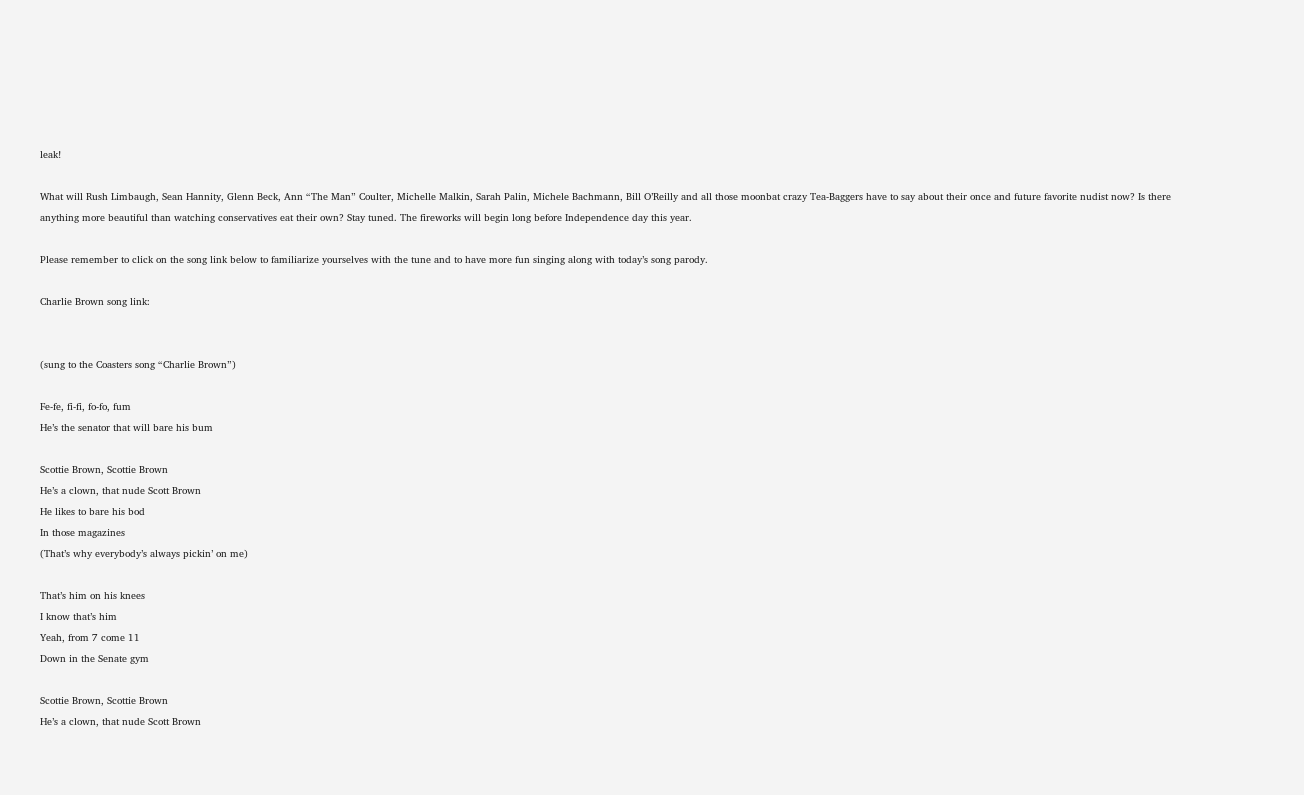leak!

What will Rush Limbaugh, Sean Hannity, Glenn Beck, Ann “The Man” Coulter, Michelle Malkin, Sarah Palin, Michele Bachmann, Bill O’Reilly and all those moonbat crazy Tea-Baggers have to say about their once and future favorite nudist now? Is there anything more beautiful than watching conservatives eat their own? Stay tuned. The fireworks will begin long before Independence day this year.

Please remember to click on the song link below to familiarize yourselves with the tune and to have more fun singing along with today’s song parody.

Charlie Brown song link:


(sung to the Coasters song “Charlie Brown”)

Fe-fe, fi-fi, fo-fo, fum
He’s the senator that will bare his bum

Scottie Brown, Scottie Brown
He’s a clown, that nude Scott Brown
He likes to bare his bod
In those magazines
(That’s why everybody’s always pickin’ on me)

That’s him on his knees
I know that’s him
Yeah, from 7 come 11
Down in the Senate gym

Scottie Brown, Scottie Brown
He’s a clown, that nude Scott Brown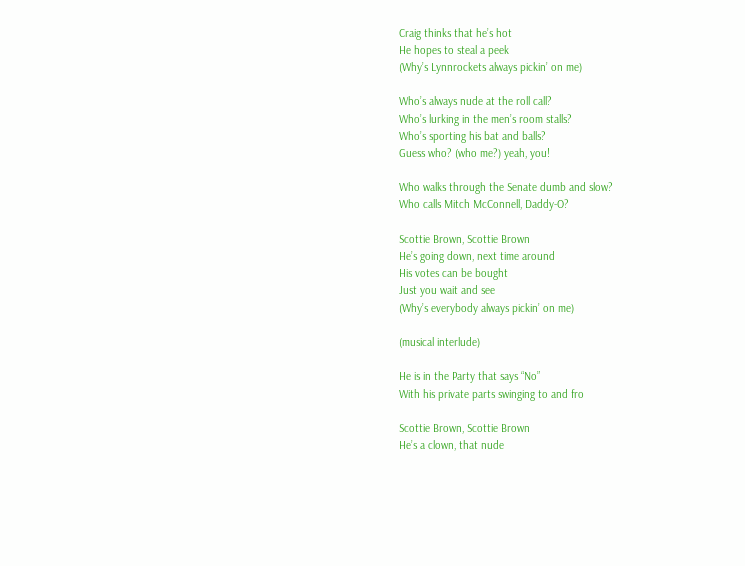Craig thinks that he’s hot
He hopes to steal a peek
(Why’s Lynnrockets always pickin’ on me)

Who’s always nude at the roll call?
Who’s lurking in the men’s room stalls?
Who’s sporting his bat and balls?
Guess who? (who me?) yeah, you!

Who walks through the Senate dumb and slow?
Who calls Mitch McConnell, Daddy-O?

Scottie Brown, Scottie Brown
He’s going down, next time around
His votes can be bought
Just you wait and see
(Why’s everybody always pickin’ on me)

(musical interlude)

He is in the Party that says “No”
With his private parts swinging to and fro

Scottie Brown, Scottie Brown
He’s a clown, that nude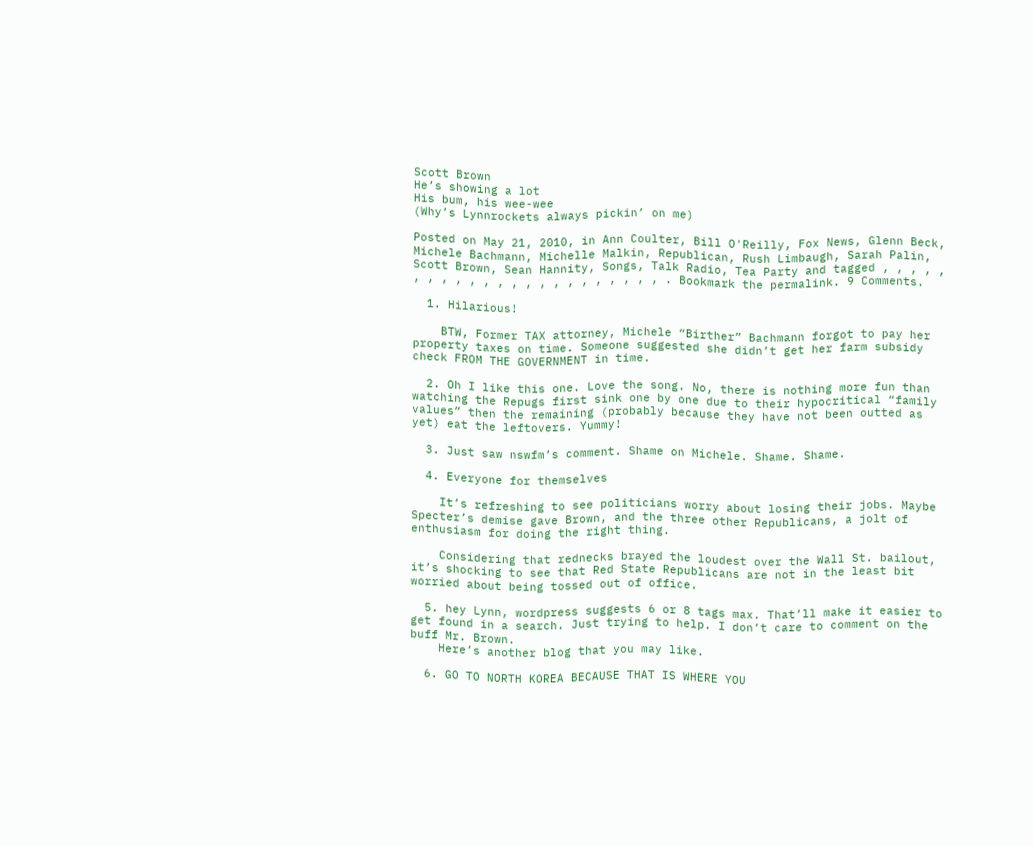Scott Brown
He’s showing a lot
His bum, his wee-wee
(Why’s Lynnrockets always pickin’ on me)

Posted on May 21, 2010, in Ann Coulter, Bill O'Reilly, Fox News, Glenn Beck, Michele Bachmann, Michelle Malkin, Republican, Rush Limbaugh, Sarah Palin, Scott Brown, Sean Hannity, Songs, Talk Radio, Tea Party and tagged , , , , , , , , , , , , , , , , , , , , , , , . Bookmark the permalink. 9 Comments.

  1. Hilarious!

    BTW, Former TAX attorney, Michele “Birther” Bachmann forgot to pay her property taxes on time. Someone suggested she didn’t get her farm subsidy check FROM THE GOVERNMENT in time.

  2. Oh I like this one. Love the song. No, there is nothing more fun than watching the Repugs first sink one by one due to their hypocritical “family values” then the remaining (probably because they have not been outted as yet) eat the leftovers. Yummy!

  3. Just saw nswfm’s comment. Shame on Michele. Shame. Shame.

  4. Everyone for themselves

    It’s refreshing to see politicians worry about losing their jobs. Maybe Specter’s demise gave Brown, and the three other Republicans, a jolt of enthusiasm for doing the right thing.

    Considering that rednecks brayed the loudest over the Wall St. bailout, it’s shocking to see that Red State Republicans are not in the least bit worried about being tossed out of office.

  5. hey Lynn, wordpress suggests 6 or 8 tags max. That’ll make it easier to get found in a search. Just trying to help. I don’t care to comment on the buff Mr. Brown.
    Here’s another blog that you may like.

  6. GO TO NORTH KOREA BECAUSE THAT IS WHERE YOU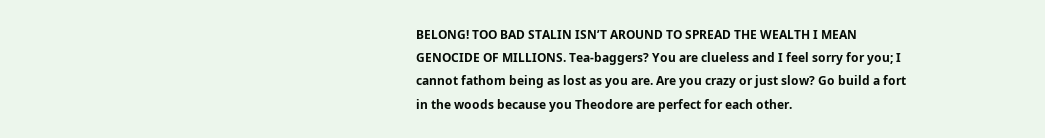BELONG! TOO BAD STALIN ISN’T AROUND TO SPREAD THE WEALTH I MEAN GENOCIDE OF MILLIONS. Tea-baggers? You are clueless and I feel sorry for you; I cannot fathom being as lost as you are. Are you crazy or just slow? Go build a fort in the woods because you Theodore are perfect for each other.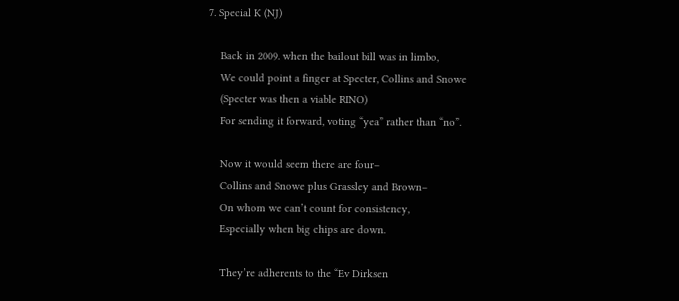7. Special K (NJ)

    Back in 2009. when the bailout bill was in limbo,
    We could point a finger at Specter, Collins and Snowe
    (Specter was then a viable RINO)
    For sending it forward, voting “yea” rather than “no”.

    Now it would seem there are four–
    Collins and Snowe plus Grassley and Brown–
    On whom we can’t count for consistency,
    Especially when big chips are down.

    They’re adherents to the “Ev Dirksen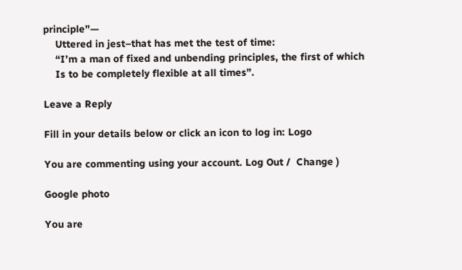principle”—
    Uttered in jest–that has met the test of time:
    “I’m a man of fixed and unbending principles, the first of which
    Is to be completely flexible at all times”.

Leave a Reply

Fill in your details below or click an icon to log in: Logo

You are commenting using your account. Log Out /  Change )

Google photo

You are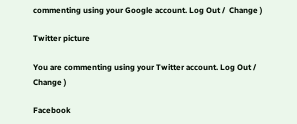commenting using your Google account. Log Out /  Change )

Twitter picture

You are commenting using your Twitter account. Log Out /  Change )

Facebook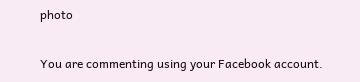photo

You are commenting using your Facebook account.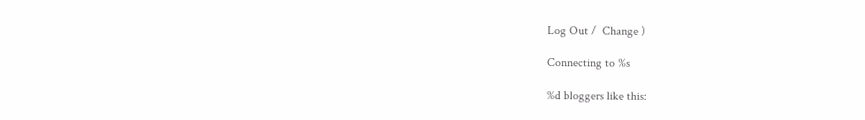Log Out /  Change )

Connecting to %s

%d bloggers like this: